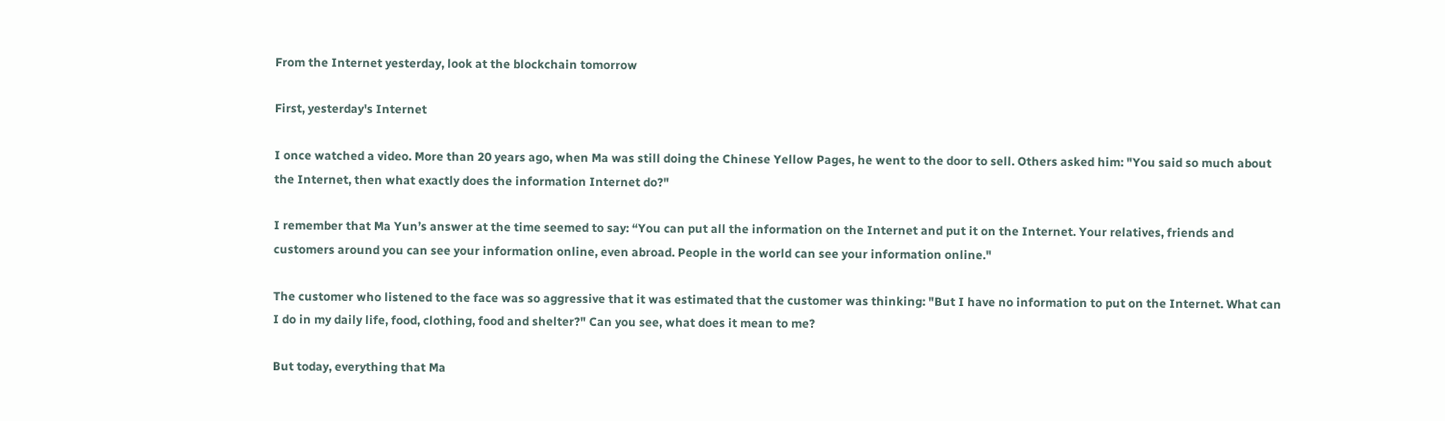From the Internet yesterday, look at the blockchain tomorrow

First, yesterday's Internet

I once watched a video. More than 20 years ago, when Ma was still doing the Chinese Yellow Pages, he went to the door to sell. Others asked him: "You said so much about the Internet, then what exactly does the information Internet do?"

I remember that Ma Yun’s answer at the time seemed to say: “You can put all the information on the Internet and put it on the Internet. Your relatives, friends and customers around you can see your information online, even abroad. People in the world can see your information online."

The customer who listened to the face was so aggressive that it was estimated that the customer was thinking: "But I have no information to put on the Internet. What can I do in my daily life, food, clothing, food and shelter?" Can you see, what does it mean to me?

But today, everything that Ma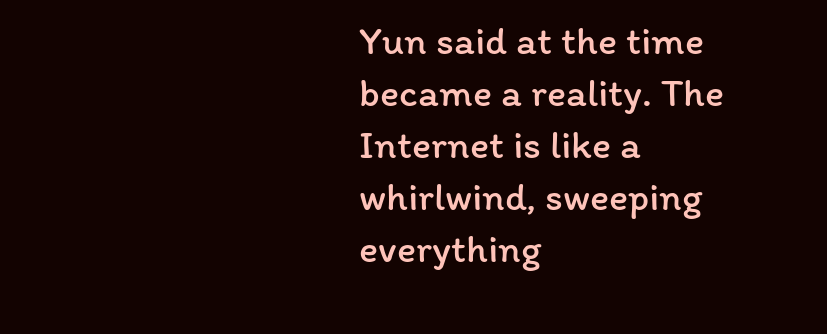Yun said at the time became a reality. The Internet is like a whirlwind, sweeping everything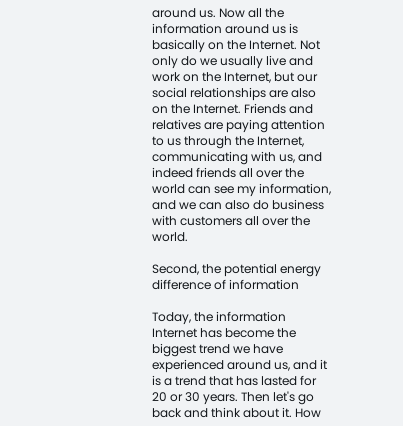around us. Now all the information around us is basically on the Internet. Not only do we usually live and work on the Internet, but our social relationships are also on the Internet. Friends and relatives are paying attention to us through the Internet, communicating with us, and indeed friends all over the world can see my information, and we can also do business with customers all over the world.

Second, the potential energy difference of information

Today, the information Internet has become the biggest trend we have experienced around us, and it is a trend that has lasted for 20 or 30 years. Then let's go back and think about it. How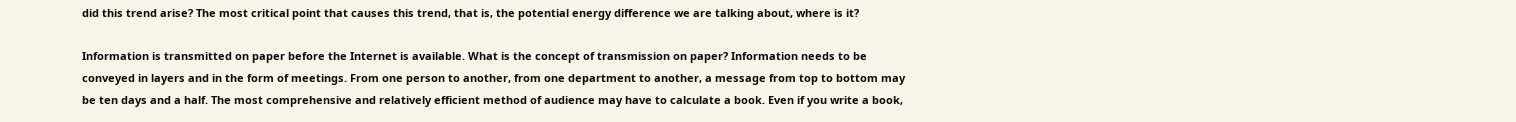did this trend arise? The most critical point that causes this trend, that is, the potential energy difference we are talking about, where is it?

Information is transmitted on paper before the Internet is available. What is the concept of transmission on paper? Information needs to be conveyed in layers and in the form of meetings. From one person to another, from one department to another, a message from top to bottom may be ten days and a half. The most comprehensive and relatively efficient method of audience may have to calculate a book. Even if you write a book,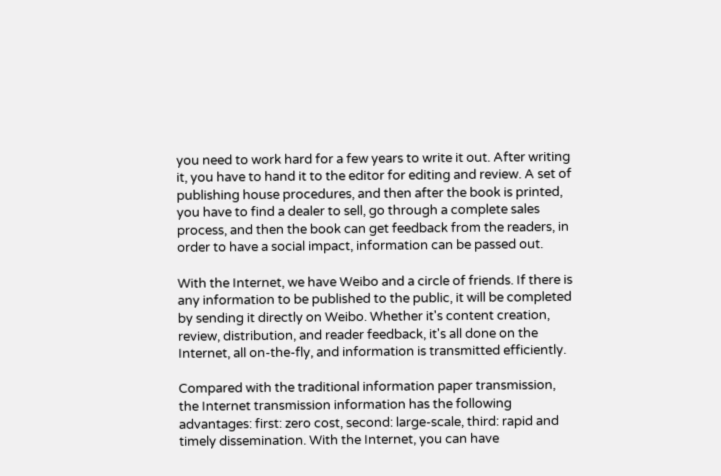you need to work hard for a few years to write it out. After writing it, you have to hand it to the editor for editing and review. A set of publishing house procedures, and then after the book is printed, you have to find a dealer to sell, go through a complete sales process, and then the book can get feedback from the readers, in order to have a social impact, information can be passed out.

With the Internet, we have Weibo and a circle of friends. If there is any information to be published to the public, it will be completed by sending it directly on Weibo. Whether it's content creation, review, distribution, and reader feedback, it's all done on the Internet, all on-the-fly, and information is transmitted efficiently.

Compared with the traditional information paper transmission, the Internet transmission information has the following advantages: first: zero cost, second: large-scale, third: rapid and timely dissemination. With the Internet, you can have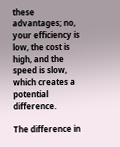these advantages; no, your efficiency is low, the cost is high, and the speed is slow, which creates a potential difference.

The difference in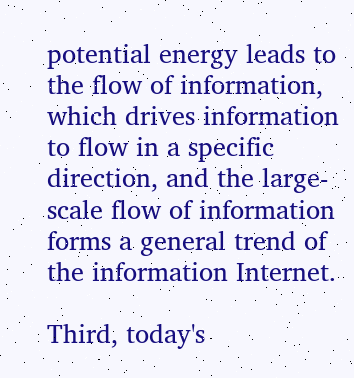potential energy leads to the flow of information, which drives information to flow in a specific direction, and the large-scale flow of information forms a general trend of the information Internet.

Third, today's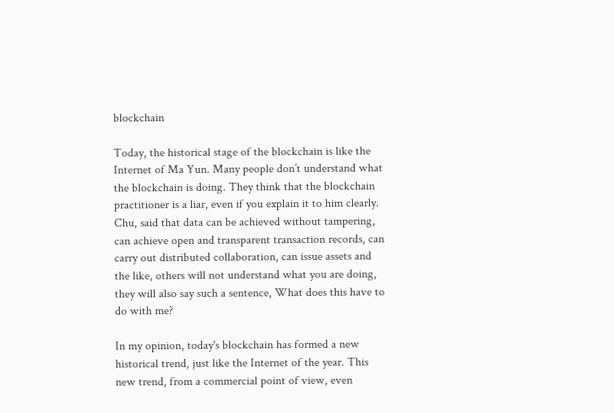blockchain

Today, the historical stage of the blockchain is like the Internet of Ma Yun. Many people don’t understand what the blockchain is doing. They think that the blockchain practitioner is a liar, even if you explain it to him clearly. Chu, said that data can be achieved without tampering, can achieve open and transparent transaction records, can carry out distributed collaboration, can issue assets and the like, others will not understand what you are doing, they will also say such a sentence, What does this have to do with me?

In my opinion, today's blockchain has formed a new historical trend, just like the Internet of the year. This new trend, from a commercial point of view, even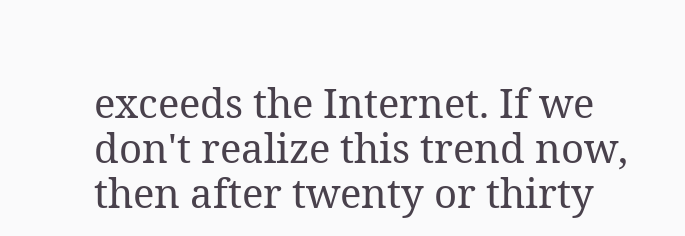exceeds the Internet. If we don't realize this trend now, then after twenty or thirty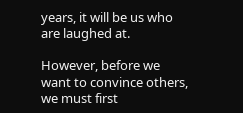years, it will be us who are laughed at.

However, before we want to convince others, we must first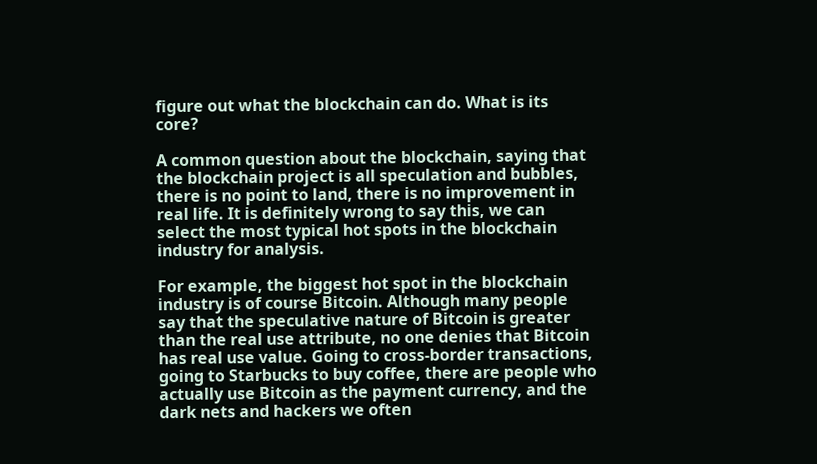figure out what the blockchain can do. What is its core?

A common question about the blockchain, saying that the blockchain project is all speculation and bubbles, there is no point to land, there is no improvement in real life. It is definitely wrong to say this, we can select the most typical hot spots in the blockchain industry for analysis.

For example, the biggest hot spot in the blockchain industry is of course Bitcoin. Although many people say that the speculative nature of Bitcoin is greater than the real use attribute, no one denies that Bitcoin has real use value. Going to cross-border transactions, going to Starbucks to buy coffee, there are people who actually use Bitcoin as the payment currency, and the dark nets and hackers we often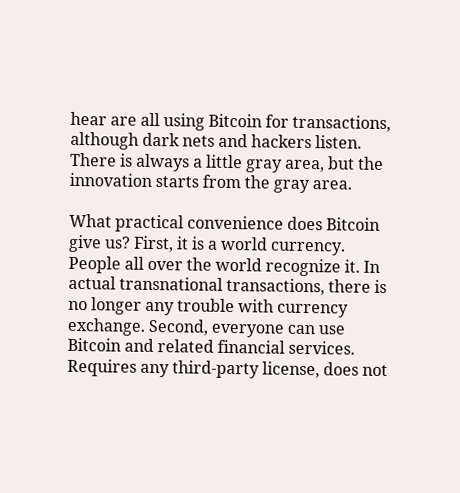hear are all using Bitcoin for transactions, although dark nets and hackers listen. There is always a little gray area, but the innovation starts from the gray area.

What practical convenience does Bitcoin give us? First, it is a world currency. People all over the world recognize it. In actual transnational transactions, there is no longer any trouble with currency exchange. Second, everyone can use Bitcoin and related financial services. Requires any third-party license, does not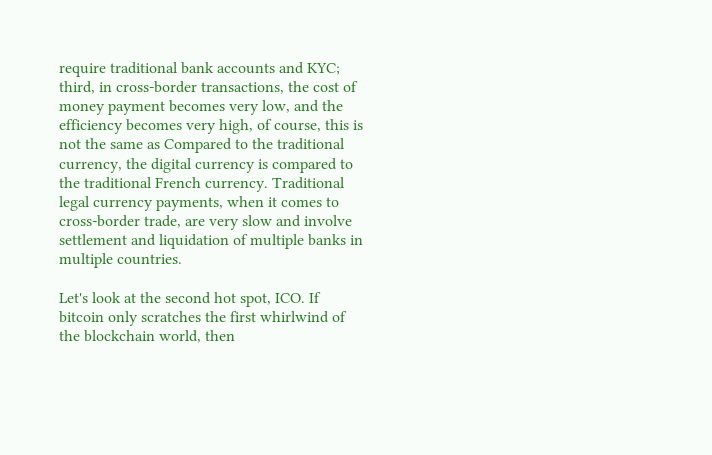require traditional bank accounts and KYC; third, in cross-border transactions, the cost of money payment becomes very low, and the efficiency becomes very high, of course, this is not the same as Compared to the traditional currency, the digital currency is compared to the traditional French currency. Traditional legal currency payments, when it comes to cross-border trade, are very slow and involve settlement and liquidation of multiple banks in multiple countries.

Let's look at the second hot spot, ICO. If bitcoin only scratches the first whirlwind of the blockchain world, then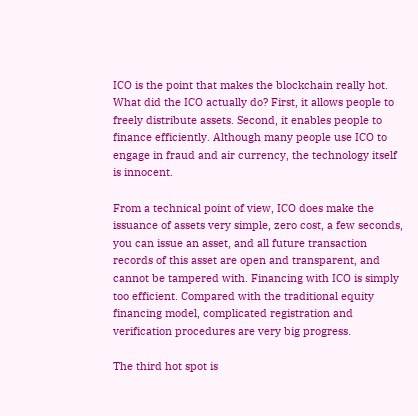ICO is the point that makes the blockchain really hot. What did the ICO actually do? First, it allows people to freely distribute assets. Second, it enables people to finance efficiently. Although many people use ICO to engage in fraud and air currency, the technology itself is innocent.

From a technical point of view, ICO does make the issuance of assets very simple, zero cost, a few seconds, you can issue an asset, and all future transaction records of this asset are open and transparent, and cannot be tampered with. Financing with ICO is simply too efficient. Compared with the traditional equity financing model, complicated registration and verification procedures are very big progress.

The third hot spot is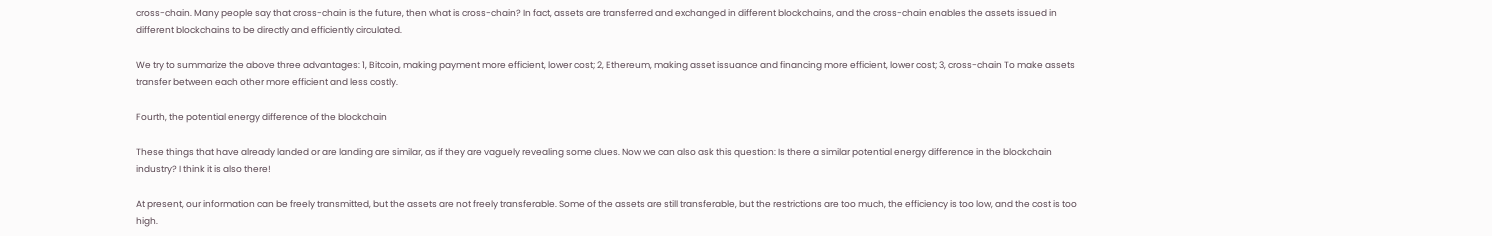cross-chain. Many people say that cross-chain is the future, then what is cross-chain? In fact, assets are transferred and exchanged in different blockchains, and the cross-chain enables the assets issued in different blockchains to be directly and efficiently circulated.

We try to summarize the above three advantages: 1, Bitcoin, making payment more efficient, lower cost; 2, Ethereum, making asset issuance and financing more efficient, lower cost; 3, cross-chain To make assets transfer between each other more efficient and less costly.

Fourth, the potential energy difference of the blockchain

These things that have already landed or are landing are similar, as if they are vaguely revealing some clues. Now we can also ask this question: Is there a similar potential energy difference in the blockchain industry? I think it is also there!

At present, our information can be freely transmitted, but the assets are not freely transferable. Some of the assets are still transferable, but the restrictions are too much, the efficiency is too low, and the cost is too high.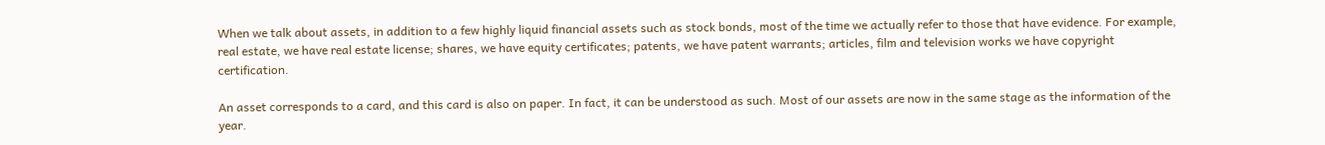When we talk about assets, in addition to a few highly liquid financial assets such as stock bonds, most of the time we actually refer to those that have evidence. For example, real estate, we have real estate license; shares, we have equity certificates; patents, we have patent warrants; articles, film and television works we have copyright certification.

An asset corresponds to a card, and this card is also on paper. In fact, it can be understood as such. Most of our assets are now in the same stage as the information of the year.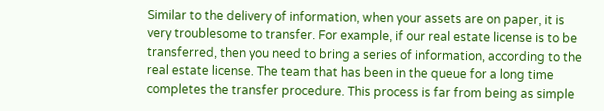Similar to the delivery of information, when your assets are on paper, it is very troublesome to transfer. For example, if our real estate license is to be transferred, then you need to bring a series of information, according to the real estate license. The team that has been in the queue for a long time completes the transfer procedure. This process is far from being as simple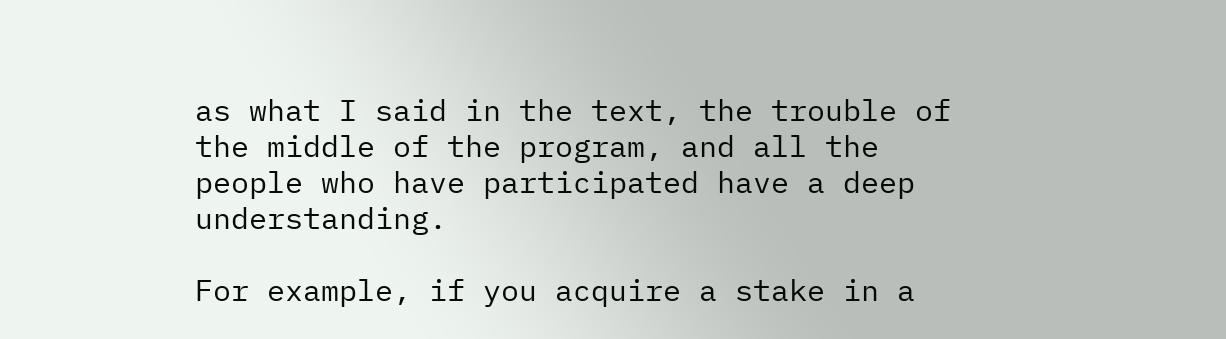as what I said in the text, the trouble of the middle of the program, and all the people who have participated have a deep understanding.

For example, if you acquire a stake in a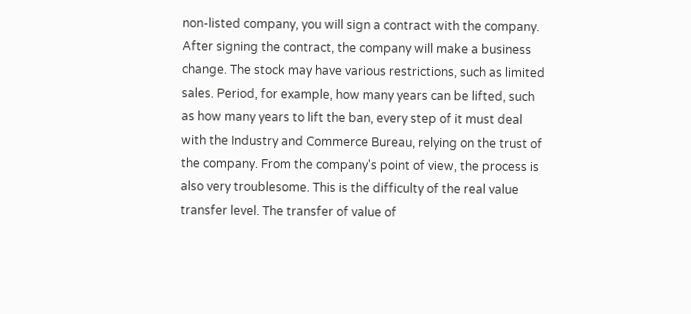non-listed company, you will sign a contract with the company. After signing the contract, the company will make a business change. The stock may have various restrictions, such as limited sales. Period, for example, how many years can be lifted, such as how many years to lift the ban, every step of it must deal with the Industry and Commerce Bureau, relying on the trust of the company. From the company's point of view, the process is also very troublesome. This is the difficulty of the real value transfer level. The transfer of value of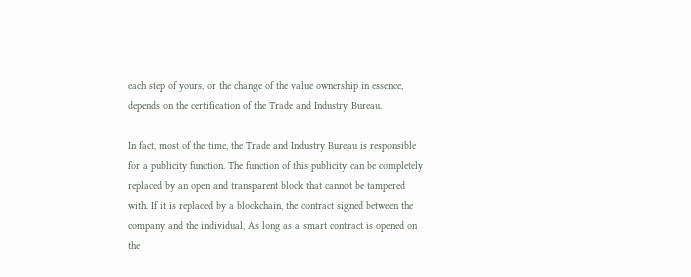each step of yours, or the change of the value ownership in essence, depends on the certification of the Trade and Industry Bureau.

In fact, most of the time, the Trade and Industry Bureau is responsible for a publicity function. The function of this publicity can be completely replaced by an open and transparent block that cannot be tampered with. If it is replaced by a blockchain, the contract signed between the company and the individual, As long as a smart contract is opened on the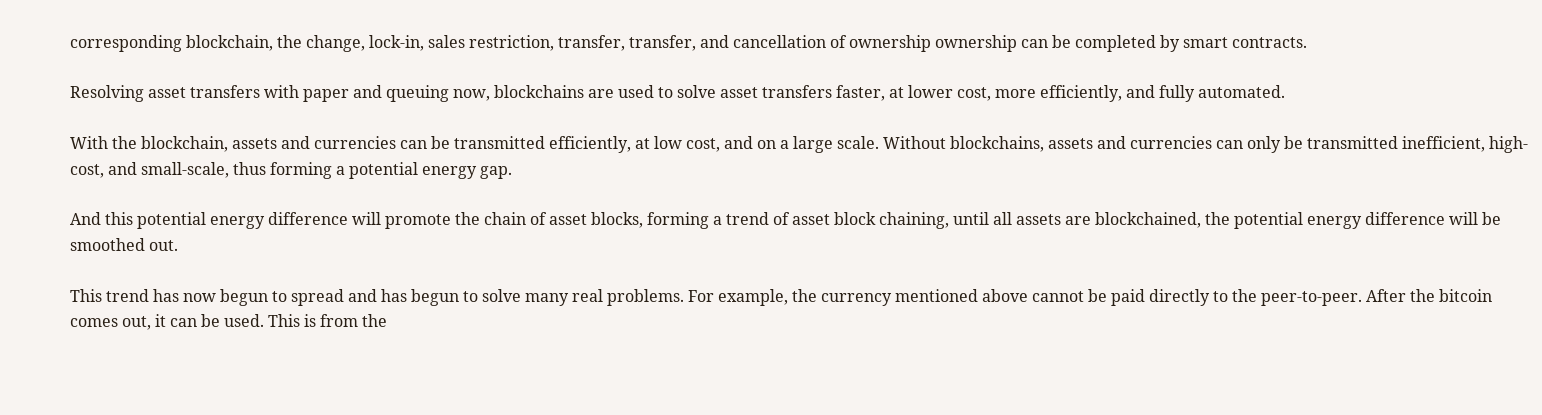corresponding blockchain, the change, lock-in, sales restriction, transfer, transfer, and cancellation of ownership ownership can be completed by smart contracts.

Resolving asset transfers with paper and queuing now, blockchains are used to solve asset transfers faster, at lower cost, more efficiently, and fully automated.

With the blockchain, assets and currencies can be transmitted efficiently, at low cost, and on a large scale. Without blockchains, assets and currencies can only be transmitted inefficient, high-cost, and small-scale, thus forming a potential energy gap.

And this potential energy difference will promote the chain of asset blocks, forming a trend of asset block chaining, until all assets are blockchained, the potential energy difference will be smoothed out.

This trend has now begun to spread and has begun to solve many real problems. For example, the currency mentioned above cannot be paid directly to the peer-to-peer. After the bitcoin comes out, it can be used. This is from the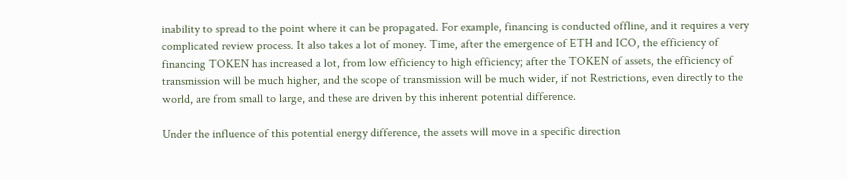inability to spread to the point where it can be propagated. For example, financing is conducted offline, and it requires a very complicated review process. It also takes a lot of money. Time, after the emergence of ETH and ICO, the efficiency of financing TOKEN has increased a lot, from low efficiency to high efficiency; after the TOKEN of assets, the efficiency of transmission will be much higher, and the scope of transmission will be much wider, if not Restrictions, even directly to the world, are from small to large, and these are driven by this inherent potential difference.

Under the influence of this potential energy difference, the assets will move in a specific direction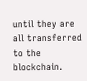until they are all transferred to the blockchain.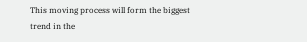This moving process will form the biggest trend in the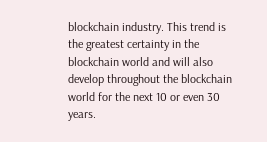blockchain industry. This trend is the greatest certainty in the blockchain world and will also develop throughout the blockchain world for the next 10 or even 30 years.